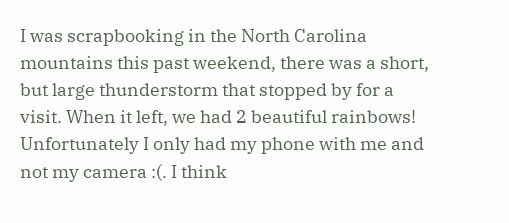I was scrapbooking in the North Carolina mountains this past weekend, there was a short, but large thunderstorm that stopped by for a visit. When it left, we had 2 beautiful rainbows! Unfortunately I only had my phone with me and not my camera :(. I think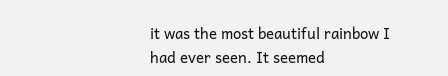it was the most beautiful rainbow I had ever seen. It seemed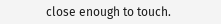close enough to touch.